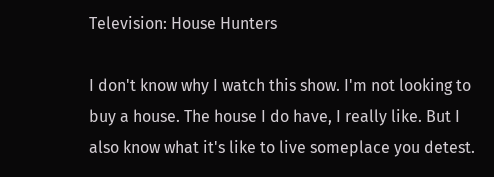Television: House Hunters

I don't know why I watch this show. I'm not looking to buy a house. The house I do have, I really like. But I also know what it's like to live someplace you detest.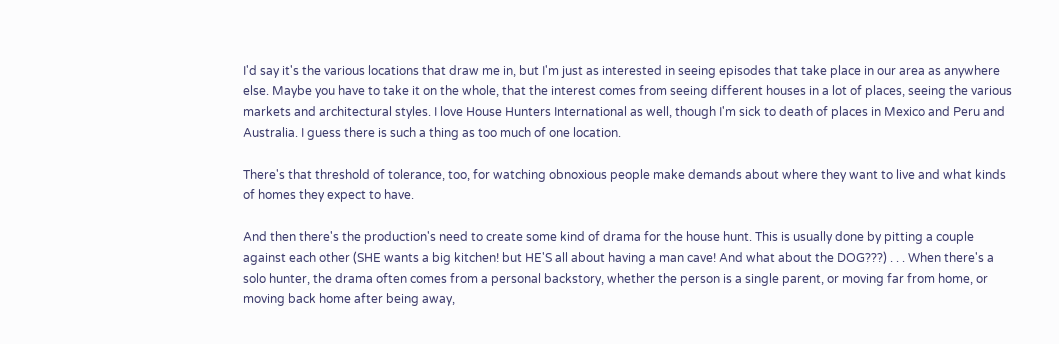I'd say it's the various locations that draw me in, but I'm just as interested in seeing episodes that take place in our area as anywhere else. Maybe you have to take it on the whole, that the interest comes from seeing different houses in a lot of places, seeing the various markets and architectural styles. I love House Hunters International as well, though I'm sick to death of places in Mexico and Peru and Australia. I guess there is such a thing as too much of one location.

There's that threshold of tolerance, too, for watching obnoxious people make demands about where they want to live and what kinds of homes they expect to have.

And then there's the production's need to create some kind of drama for the house hunt. This is usually done by pitting a couple against each other (SHE wants a big kitchen! but HE'S all about having a man cave! And what about the DOG???) . . . When there's a solo hunter, the drama often comes from a personal backstory, whether the person is a single parent, or moving far from home, or moving back home after being away,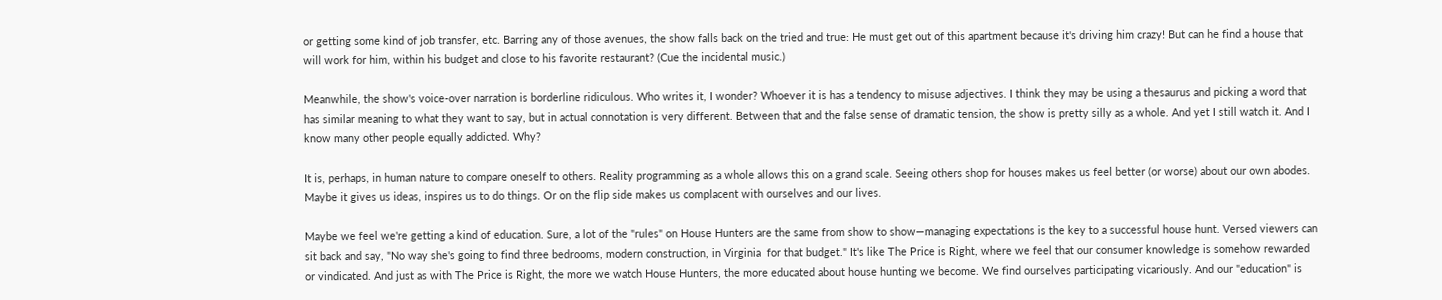or getting some kind of job transfer, etc. Barring any of those avenues, the show falls back on the tried and true: He must get out of this apartment because it's driving him crazy! But can he find a house that will work for him, within his budget and close to his favorite restaurant? (Cue the incidental music.)

Meanwhile, the show's voice-over narration is borderline ridiculous. Who writes it, I wonder? Whoever it is has a tendency to misuse adjectives. I think they may be using a thesaurus and picking a word that has similar meaning to what they want to say, but in actual connotation is very different. Between that and the false sense of dramatic tension, the show is pretty silly as a whole. And yet I still watch it. And I know many other people equally addicted. Why?

It is, perhaps, in human nature to compare oneself to others. Reality programming as a whole allows this on a grand scale. Seeing others shop for houses makes us feel better (or worse) about our own abodes. Maybe it gives us ideas, inspires us to do things. Or on the flip side makes us complacent with ourselves and our lives.

Maybe we feel we're getting a kind of education. Sure, a lot of the "rules" on House Hunters are the same from show to show—managing expectations is the key to a successful house hunt. Versed viewers can sit back and say, "No way she's going to find three bedrooms, modern construction, in Virginia  for that budget." It's like The Price is Right, where we feel that our consumer knowledge is somehow rewarded or vindicated. And just as with The Price is Right, the more we watch House Hunters, the more educated about house hunting we become. We find ourselves participating vicariously. And our "education" is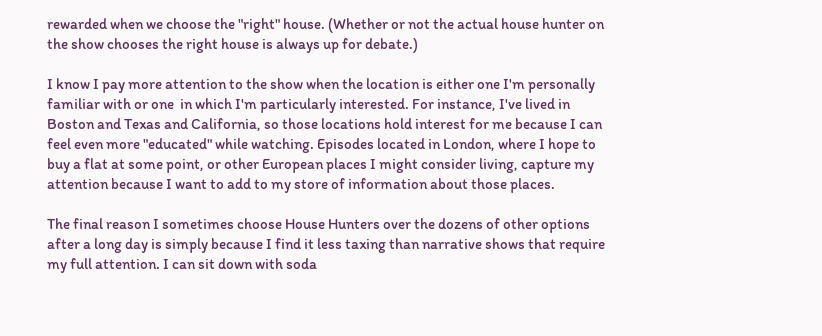rewarded when we choose the "right" house. (Whether or not the actual house hunter on the show chooses the right house is always up for debate.)

I know I pay more attention to the show when the location is either one I'm personally familiar with or one  in which I'm particularly interested. For instance, I've lived in Boston and Texas and California, so those locations hold interest for me because I can feel even more "educated" while watching. Episodes located in London, where I hope to buy a flat at some point, or other European places I might consider living, capture my attention because I want to add to my store of information about those places.

The final reason I sometimes choose House Hunters over the dozens of other options after a long day is simply because I find it less taxing than narrative shows that require my full attention. I can sit down with soda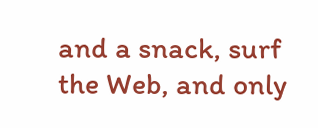and a snack, surf the Web, and only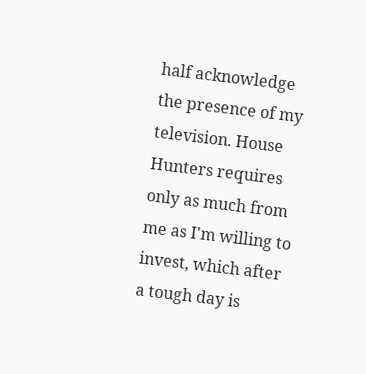half acknowledge the presence of my television. House Hunters requires only as much from me as I'm willing to invest, which after a tough day is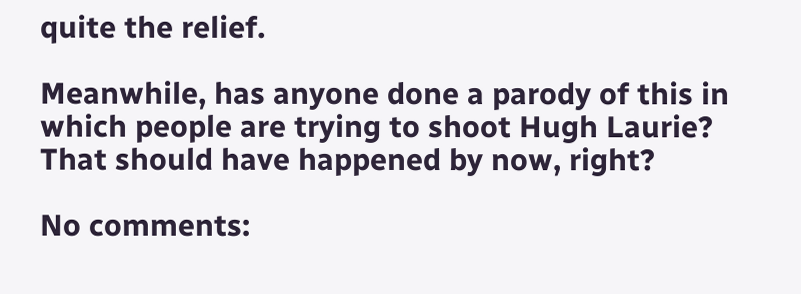quite the relief.

Meanwhile, has anyone done a parody of this in which people are trying to shoot Hugh Laurie? That should have happened by now, right?

No comments: